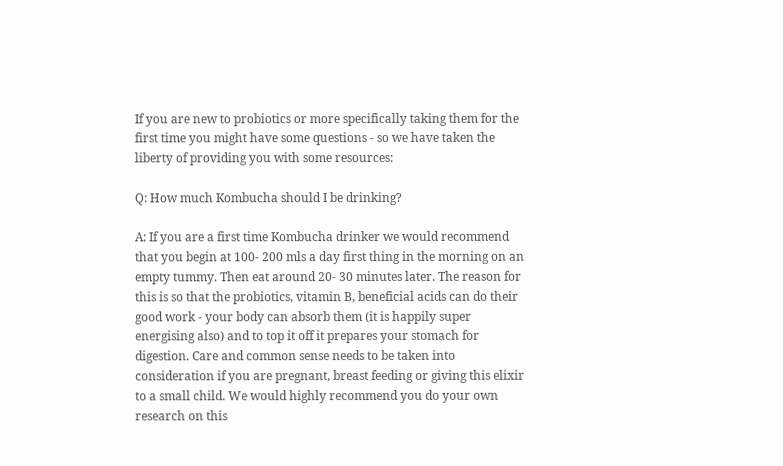If you are new to probiotics or more specifically taking them for the first time you might have some questions - so we have taken the liberty of providing you with some resources:

Q: How much Kombucha should I be drinking?

A: If you are a first time Kombucha drinker we would recommend that you begin at 100- 200 mls a day first thing in the morning on an empty tummy. Then eat around 20- 30 minutes later. The reason for this is so that the probiotics, vitamin B, beneficial acids can do their good work - your body can absorb them (it is happily super energising also) and to top it off it prepares your stomach for digestion. Care and common sense needs to be taken into consideration if you are pregnant, breast feeding or giving this elixir to a small child. We would highly recommend you do your own research on this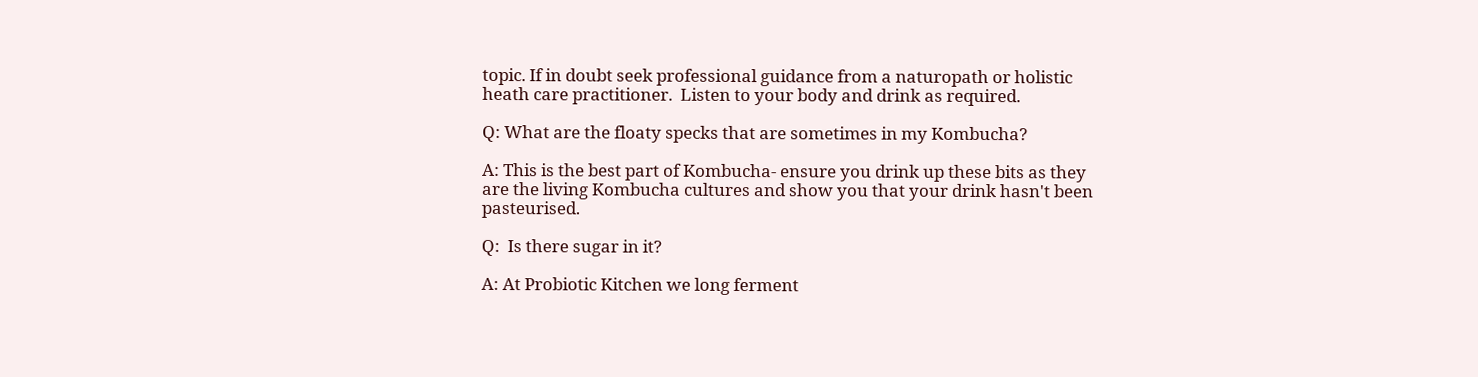topic. If in doubt seek professional guidance from a naturopath or holistic heath care practitioner.  Listen to your body and drink as required.

Q: What are the floaty specks that are sometimes in my Kombucha?

A: This is the best part of Kombucha- ensure you drink up these bits as they are the living Kombucha cultures and show you that your drink hasn't been pasteurised.

Q:  Is there sugar in it?

A: At Probiotic Kitchen we long ferment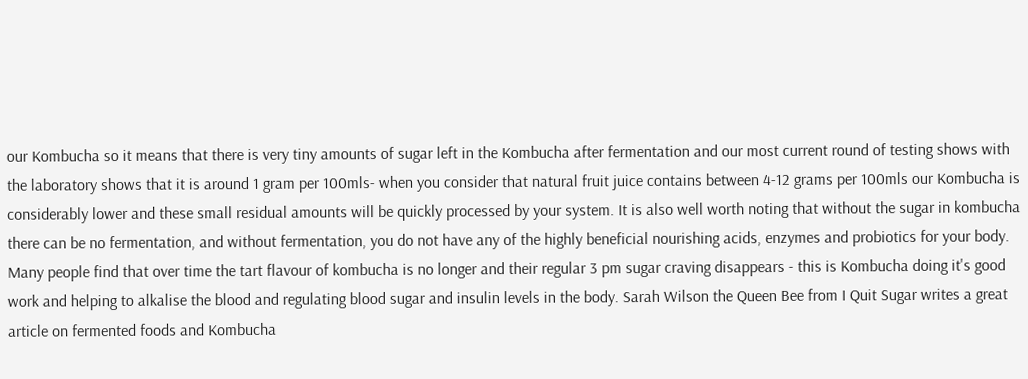our Kombucha so it means that there is very tiny amounts of sugar left in the Kombucha after fermentation and our most current round of testing shows with the laboratory shows that it is around 1 gram per 100mls- when you consider that natural fruit juice contains between 4-12 grams per 100mls our Kombucha is considerably lower and these small residual amounts will be quickly processed by your system. It is also well worth noting that without the sugar in kombucha there can be no fermentation, and without fermentation, you do not have any of the highly beneficial nourishing acids, enzymes and probiotics for your body. Many people find that over time the tart flavour of kombucha is no longer and their regular 3 pm sugar craving disappears - this is Kombucha doing it's good work and helping to alkalise the blood and regulating blood sugar and insulin levels in the body. Sarah Wilson the Queen Bee from I Quit Sugar writes a great article on fermented foods and Kombucha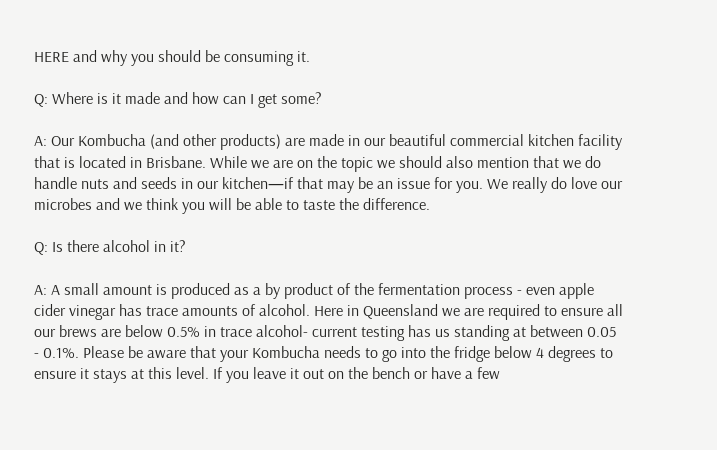HERE and why you should be consuming it.

Q: Where is it made and how can I get some?

A: Our Kombucha (and other products) are made in our beautiful commercial kitchen facility that is located in Brisbane. While we are on the topic we should also mention that we do handle nuts and seeds in our kitchen—if that may be an issue for you. We really do love our microbes and we think you will be able to taste the difference.

Q: Is there alcohol in it?

A: A small amount is produced as a by product of the fermentation process - even apple cider vinegar has trace amounts of alcohol. Here in Queensland we are required to ensure all our brews are below 0.5% in trace alcohol- current testing has us standing at between 0.05 - 0.1%. Please be aware that your Kombucha needs to go into the fridge below 4 degrees to ensure it stays at this level. If you leave it out on the bench or have a few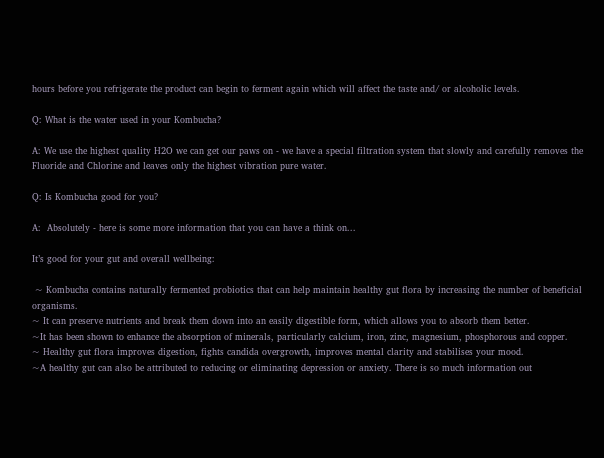hours before you refrigerate the product can begin to ferment again which will affect the taste and/ or alcoholic levels.

Q: What is the water used in your Kombucha?

A: We use the highest quality H2O we can get our paws on - we have a special filtration system that slowly and carefully removes the Fluoride and Chlorine and leaves only the highest vibration pure water.

Q: Is Kombucha good for you?

A:  Absolutely - here is some more information that you can have a think on...

It’s good for your gut and overall wellbeing:

 ~ Kombucha contains naturally fermented probiotics that can help maintain healthy gut flora by increasing the number of beneficial organisms.
~ It can preserve nutrients and break them down into an easily digestible form, which allows you to absorb them better.
~It has been shown to enhance the absorption of minerals, particularly calcium, iron, zinc, magnesium, phosphorous and copper.
~ Healthy gut flora improves digestion, fights candida overgrowth, improves mental clarity and stabilises your mood.
~A healthy gut can also be attributed to reducing or eliminating depression or anxiety. There is so much information out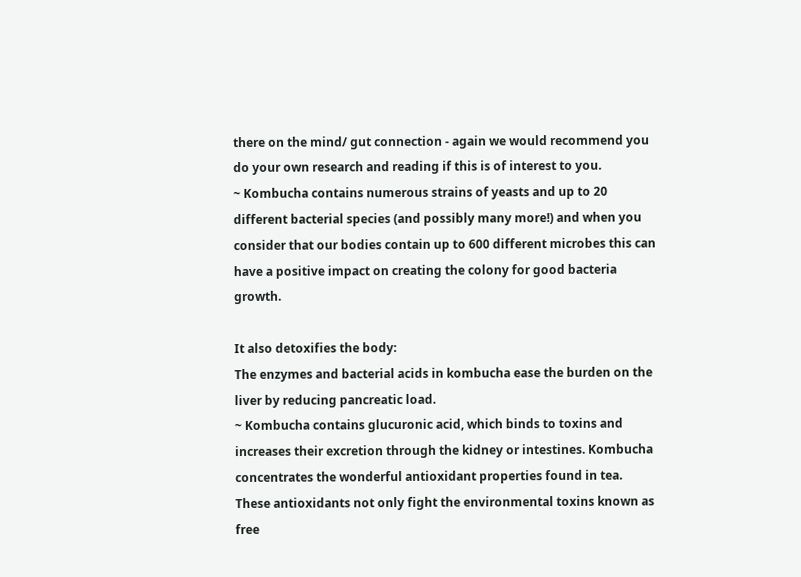there on the mind/ gut connection - again we would recommend you do your own research and reading if this is of interest to you.
~ Kombucha contains numerous strains of yeasts and up to 20 different bacterial species (and possibly many more!) and when you consider that our bodies contain up to 600 different microbes this can have a positive impact on creating the colony for good bacteria growth.

It also detoxifies the body:
The enzymes and bacterial acids in kombucha ease the burden on the liver by reducing pancreatic load.
~ Kombucha contains glucuronic acid, which binds to toxins and increases their excretion through the kidney or intestines. Kombucha concentrates the wonderful antioxidant properties found in tea. These antioxidants not only fight the environmental toxins known as free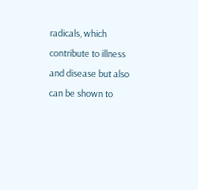radicals, which contribute to illness and disease but also can be shown to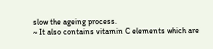slow the ageing process.
~ It also contains vitamin C elements which are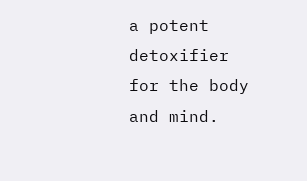a potent detoxifier for the body and mind.